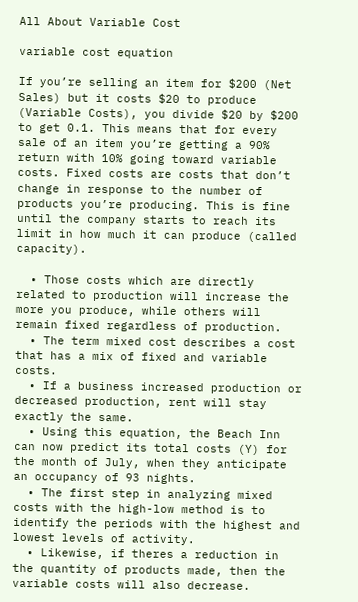All About Variable Cost

variable cost equation

If you’re selling an item for $200 (Net Sales) but it costs $20 to produce (Variable Costs), you divide $20 by $200 to get 0.1. This means that for every sale of an item you’re getting a 90% return with 10% going toward variable costs. Fixed costs are costs that don’t change in response to the number of products you’re producing. This is fine until the company starts to reach its limit in how much it can produce (called capacity).

  • Those costs which are directly related to production will increase the more you produce, while others will remain fixed regardless of production.
  • The term mixed cost describes a cost that has a mix of fixed and variable costs.
  • If a business increased production or decreased production, rent will stay exactly the same.
  • Using this equation, the Beach Inn can now predict its total costs (Y) for the month of July, when they anticipate an occupancy of 93 nights.
  • The first step in analyzing mixed costs with the high-low method is to identify the periods with the highest and lowest levels of activity.
  • Likewise, if theres a reduction in the quantity of products made, then the variable costs will also decrease.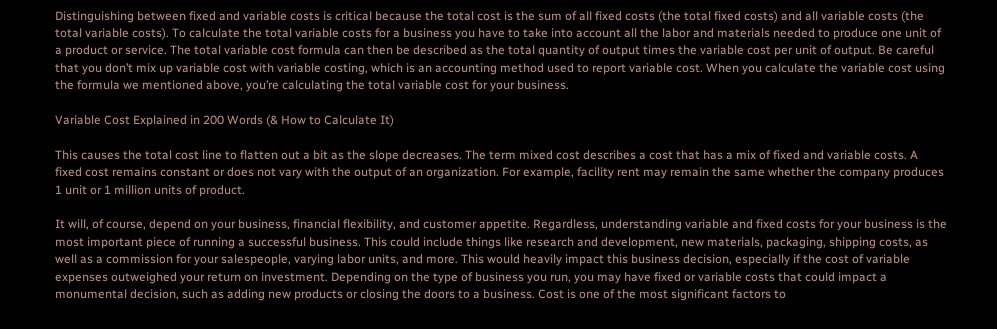Distinguishing between fixed and variable costs is critical because the total cost is the sum of all fixed costs (the total fixed costs) and all variable costs (the total variable costs). To calculate the total variable costs for a business you have to take into account all the labor and materials needed to produce one unit of a product or service. The total variable cost formula can then be described as the total quantity of output times the variable cost per unit of output. Be careful that you don’t mix up variable cost with variable costing, which is an accounting method used to report variable cost. When you calculate the variable cost using the formula we mentioned above, you’re calculating the total variable cost for your business.

Variable Cost Explained in 200 Words (& How to Calculate It)

This causes the total cost line to flatten out a bit as the slope decreases. The term mixed cost describes a cost that has a mix of fixed and variable costs. A fixed cost remains constant or does not vary with the output of an organization. For example, facility rent may remain the same whether the company produces 1 unit or 1 million units of product.

It will, of course, depend on your business, financial flexibility, and customer appetite. Regardless, understanding variable and fixed costs for your business is the most important piece of running a successful business. This could include things like research and development, new materials, packaging, shipping costs, as well as a commission for your salespeople, varying labor units, and more. This would heavily impact this business decision, especially if the cost of variable expenses outweighed your return on investment. Depending on the type of business you run, you may have fixed or variable costs that could impact a monumental decision, such as adding new products or closing the doors to a business. Cost is one of the most significant factors to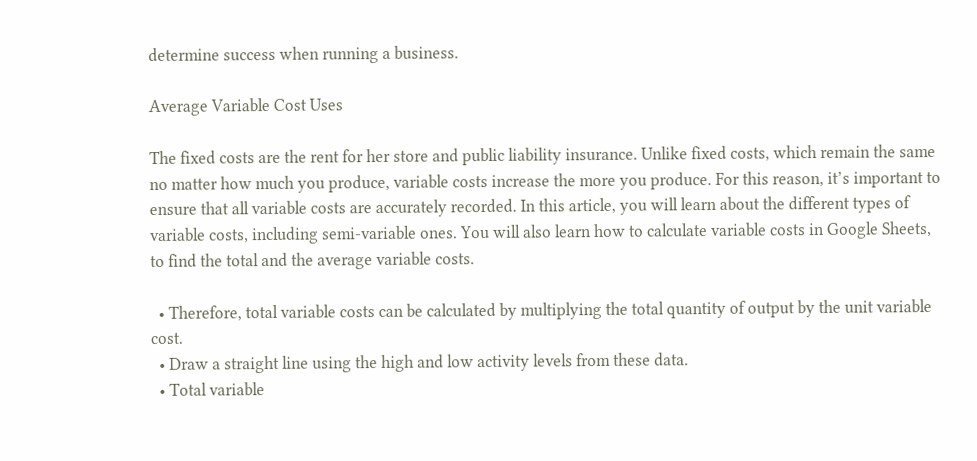determine success when running a business.

Average Variable Cost Uses

The fixed costs are the rent for her store and public liability insurance. Unlike fixed costs, which remain the same no matter how much you produce, variable costs increase the more you produce. For this reason, it’s important to ensure that all variable costs are accurately recorded. In this article, you will learn about the different types of variable costs, including semi-variable ones. You will also learn how to calculate variable costs in Google Sheets, to find the total and the average variable costs.

  • Therefore, total variable costs can be calculated by multiplying the total quantity of output by the unit variable cost.
  • Draw a straight line using the high and low activity levels from these data.
  • Total variable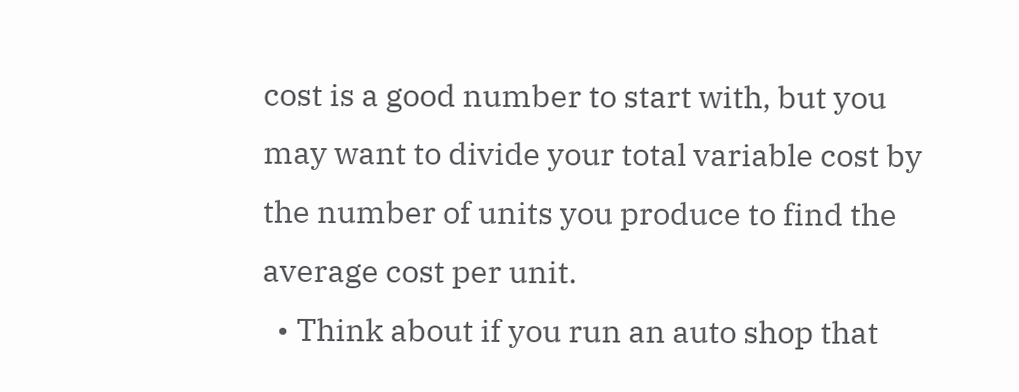cost is a good number to start with, but you may want to divide your total variable cost by the number of units you produce to find the average cost per unit.
  • Think about if you run an auto shop that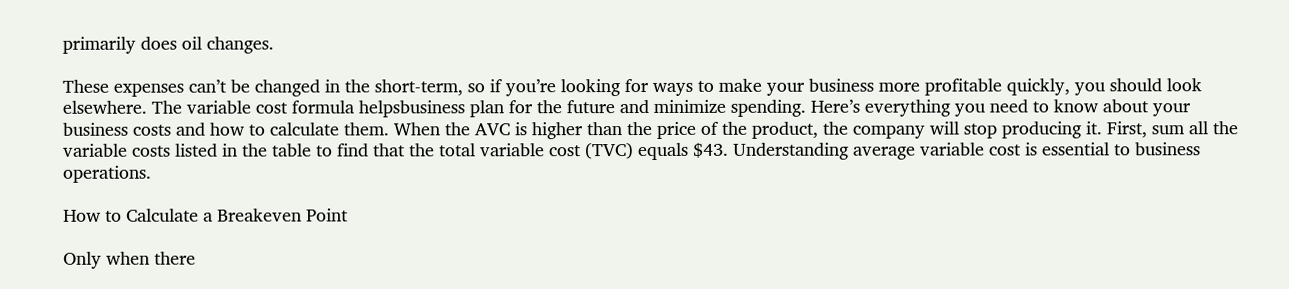primarily does oil changes.

These expenses can’t be changed in the short-term, so if you’re looking for ways to make your business more profitable quickly, you should look elsewhere. The variable cost formula helpsbusiness plan for the future and minimize spending. Here’s everything you need to know about your business costs and how to calculate them. When the AVC is higher than the price of the product, the company will stop producing it. First, sum all the variable costs listed in the table to find that the total variable cost (TVC) equals $43. Understanding average variable cost is essential to business operations.

How to Calculate a Breakeven Point

Only when there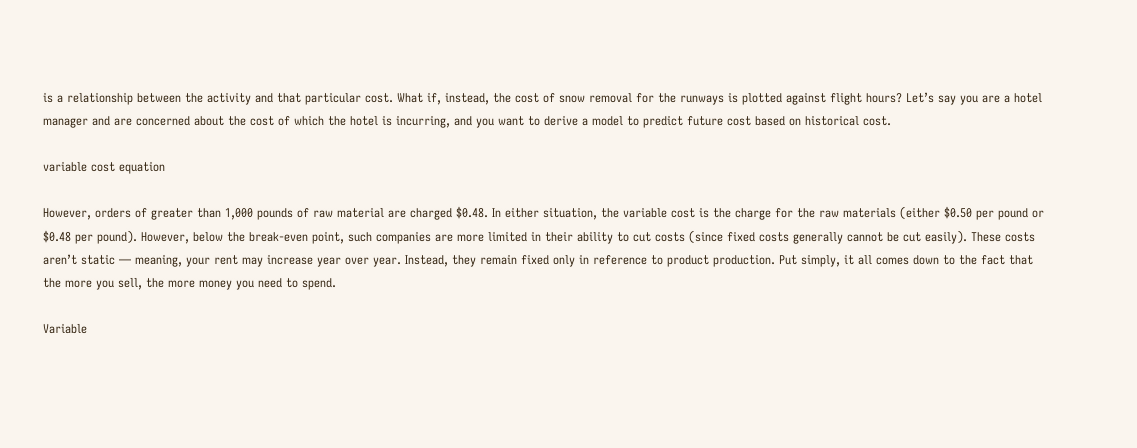is a relationship between the activity and that particular cost. What if, instead, the cost of snow removal for the runways is plotted against flight hours? Let’s say you are a hotel manager and are concerned about the cost of which the hotel is incurring, and you want to derive a model to predict future cost based on historical cost.

variable cost equation

However, orders of greater than 1,000 pounds of raw material are charged $0.48. In either situation, the variable cost is the charge for the raw materials (either $0.50 per pound or $0.48 per pound). However, below the break-even point, such companies are more limited in their ability to cut costs (since fixed costs generally cannot be cut easily). These costs aren’t static — meaning, your rent may increase year over year. Instead, they remain fixed only in reference to product production. Put simply, it all comes down to the fact that the more you sell, the more money you need to spend.

Variable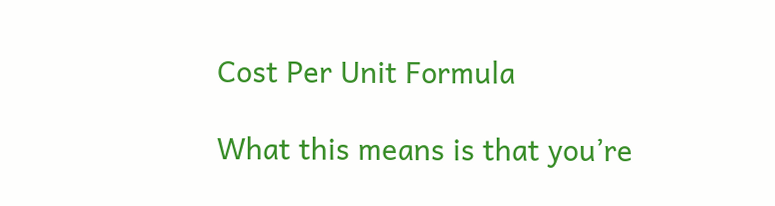Cost Per Unit Formula

What this means is that you’re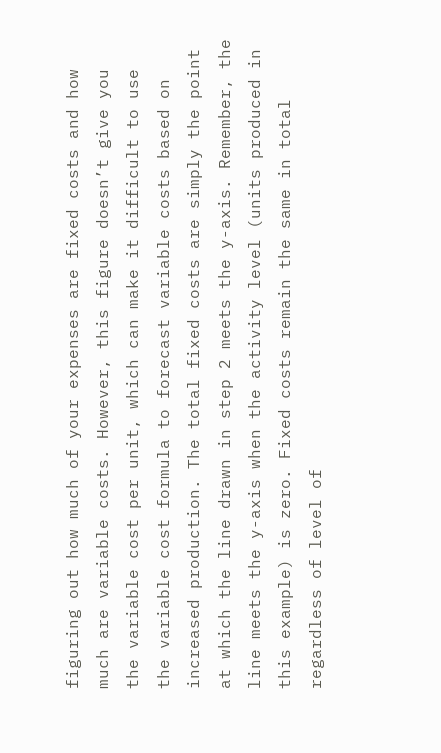figuring out how much of your expenses are fixed costs and how much are variable costs. However, this figure doesn’t give you the variable cost per unit, which can make it difficult to use the variable cost formula to forecast variable costs based on increased production. The total fixed costs are simply the point at which the line drawn in step 2 meets the y-axis. Remember, the line meets the y-axis when the activity level (units produced in this example) is zero. Fixed costs remain the same in total regardless of level of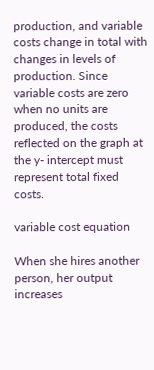production, and variable costs change in total with changes in levels of production. Since variable costs are zero when no units are produced, the costs reflected on the graph at the y- intercept must represent total fixed costs.

variable cost equation

When she hires another person, her output increases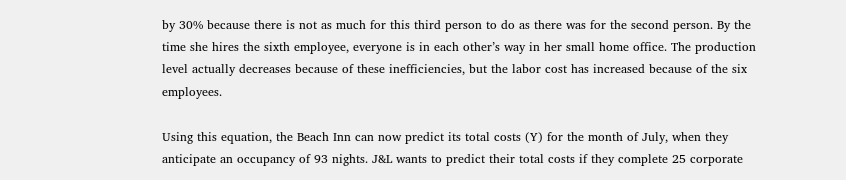by 30% because there is not as much for this third person to do as there was for the second person. By the time she hires the sixth employee, everyone is in each other’s way in her small home office. The production level actually decreases because of these inefficiencies, but the labor cost has increased because of the six employees.

Using this equation, the Beach Inn can now predict its total costs (Y) for the month of July, when they anticipate an occupancy of 93 nights. J&L wants to predict their total costs if they complete 25 corporate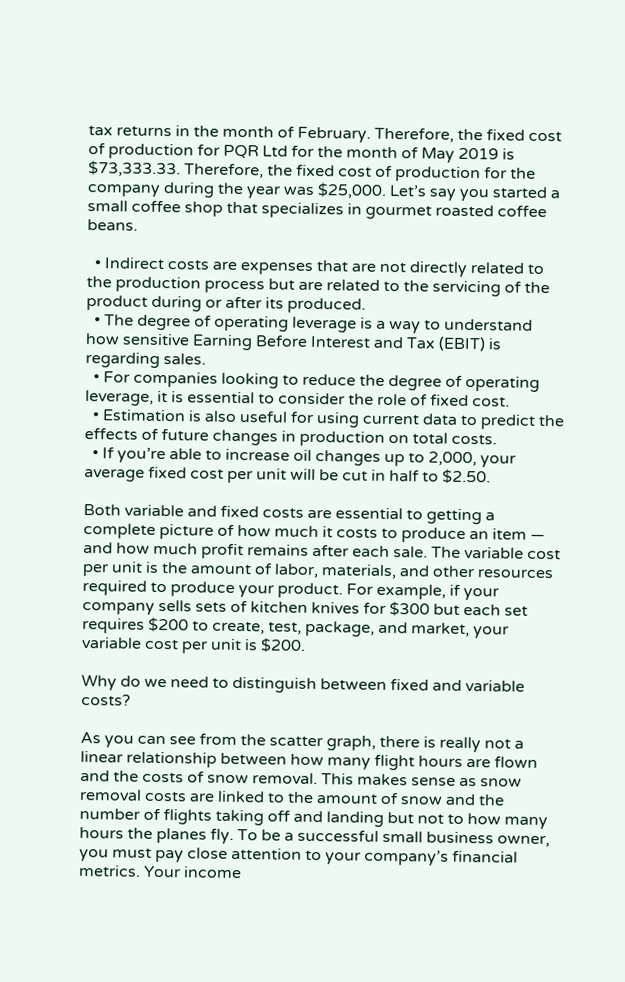tax returns in the month of February. Therefore, the fixed cost of production for PQR Ltd for the month of May 2019 is $73,333.33. Therefore, the fixed cost of production for the company during the year was $25,000. Let’s say you started a small coffee shop that specializes in gourmet roasted coffee beans.

  • Indirect costs are expenses that are not directly related to the production process but are related to the servicing of the product during or after its produced.
  • The degree of operating leverage is a way to understand how sensitive Earning Before Interest and Tax (EBIT) is regarding sales.
  • For companies looking to reduce the degree of operating leverage, it is essential to consider the role of fixed cost.
  • Estimation is also useful for using current data to predict the effects of future changes in production on total costs.
  • If you’re able to increase oil changes up to 2,000, your average fixed cost per unit will be cut in half to $2.50.

Both variable and fixed costs are essential to getting a complete picture of how much it costs to produce an item — and how much profit remains after each sale. The variable cost per unit is the amount of labor, materials, and other resources required to produce your product. For example, if your company sells sets of kitchen knives for $300 but each set requires $200 to create, test, package, and market, your variable cost per unit is $200.

Why do we need to distinguish between fixed and variable costs?

As you can see from the scatter graph, there is really not a linear relationship between how many flight hours are flown and the costs of snow removal. This makes sense as snow removal costs are linked to the amount of snow and the number of flights taking off and landing but not to how many hours the planes fly. To be a successful small business owner, you must pay close attention to your company’s financial metrics. Your income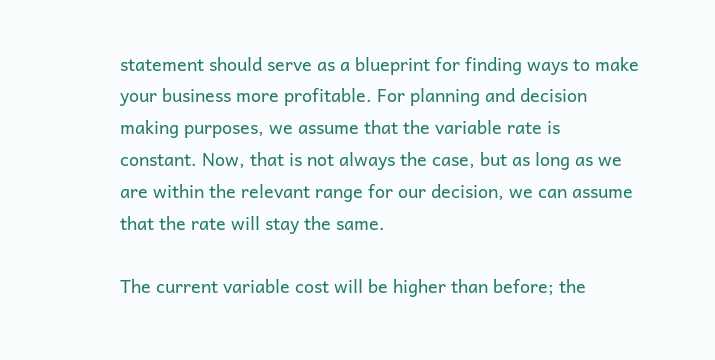statement should serve as a blueprint for finding ways to make your business more profitable. For planning and decision making purposes, we assume that the variable rate is constant. Now, that is not always the case, but as long as we are within the relevant range for our decision, we can assume that the rate will stay the same.

The current variable cost will be higher than before; the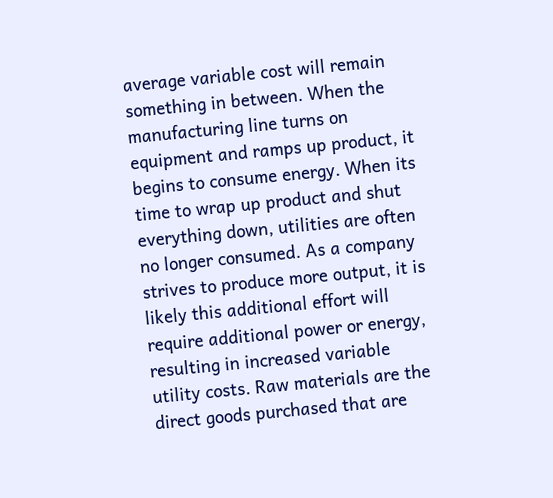average variable cost will remain something in between. When the manufacturing line turns on equipment and ramps up product, it begins to consume energy. When its time to wrap up product and shut everything down, utilities are often no longer consumed. As a company strives to produce more output, it is likely this additional effort will require additional power or energy, resulting in increased variable utility costs. Raw materials are the direct goods purchased that are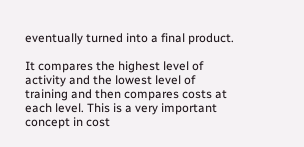eventually turned into a final product.

It compares the highest level of activity and the lowest level of training and then compares costs at each level. This is a very important concept in cost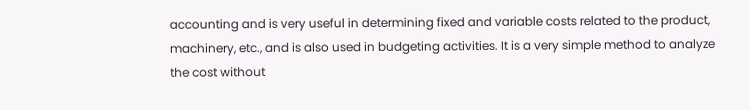accounting and is very useful in determining fixed and variable costs related to the product, machinery, etc., and is also used in budgeting activities. It is a very simple method to analyze the cost without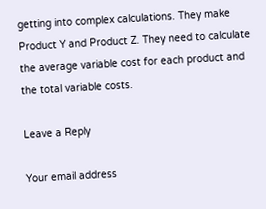getting into complex calculations. They make Product Y and Product Z. They need to calculate the average variable cost for each product and the total variable costs.

Leave a Reply

Your email address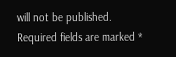will not be published. Required fields are marked *